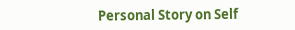Personal Story on Self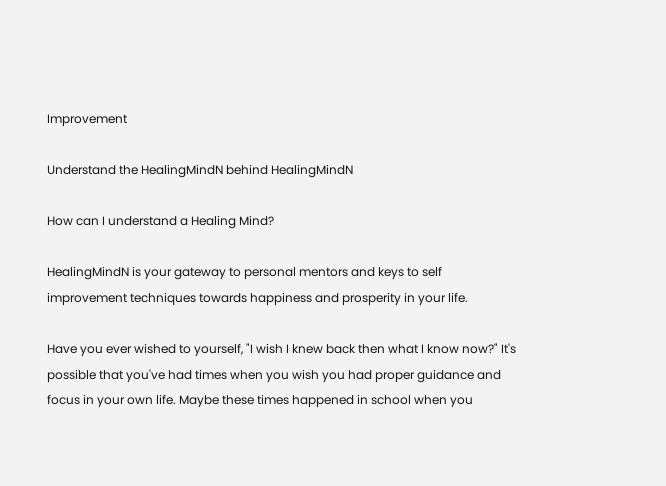Improvement

Understand the HealingMindN behind HealingMindN

How can I understand a Healing Mind?

HealingMindN is your gateway to personal mentors and keys to self improvement techniques towards happiness and prosperity in your life.

Have you ever wished to yourself, "I wish I knew back then what I know now?" It's possible that you've had times when you wish you had proper guidance and focus in your own life. Maybe these times happened in school when you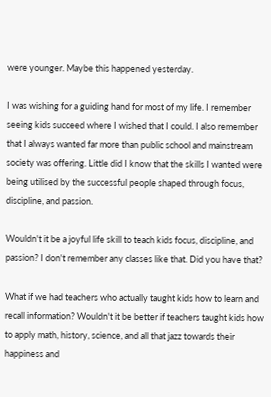were younger. Maybe this happened yesterday.

I was wishing for a guiding hand for most of my life. I remember seeing kids succeed where I wished that I could. I also remember that I always wanted far more than public school and mainstream society was offering. Little did I know that the skills I wanted were being utilised by the successful people shaped through focus, discipline, and passion.

Wouldn't it be a joyful life skill to teach kids focus, discipline, and passion? I don't remember any classes like that. Did you have that?

What if we had teachers who actually taught kids how to learn and recall information? Wouldn't it be better if teachers taught kids how to apply math, history, science, and all that jazz towards their happiness and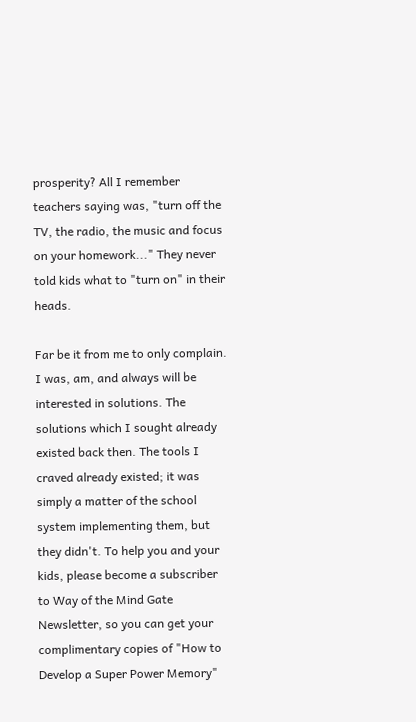prosperity? All I remember teachers saying was, "turn off the TV, the radio, the music and focus on your homework..." They never told kids what to "turn on" in their heads.

Far be it from me to only complain. I was, am, and always will be interested in solutions. The solutions which I sought already existed back then. The tools I craved already existed; it was simply a matter of the school system implementing them, but they didn't. To help you and your kids, please become a subscriber to Way of the Mind Gate Newsletter, so you can get your complimentary copies of "How to Develop a Super Power Memory"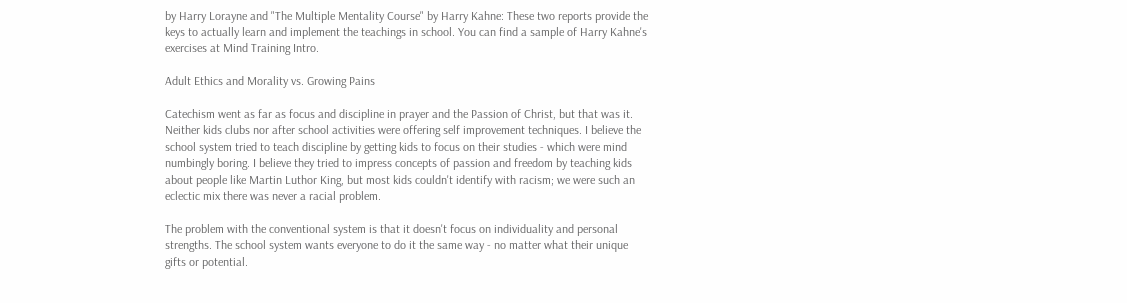by Harry Lorayne and "The Multiple Mentality Course" by Harry Kahne: These two reports provide the keys to actually learn and implement the teachings in school. You can find a sample of Harry Kahne's exercises at Mind Training Intro.

Adult Ethics and Morality vs. Growing Pains

Catechism went as far as focus and discipline in prayer and the Passion of Christ, but that was it. Neither kids clubs nor after school activities were offering self improvement techniques. I believe the school system tried to teach discipline by getting kids to focus on their studies - which were mind numbingly boring. I believe they tried to impress concepts of passion and freedom by teaching kids about people like Martin Luthor King, but most kids couldn't identify with racism; we were such an eclectic mix there was never a racial problem.

The problem with the conventional system is that it doesn't focus on individuality and personal strengths. The school system wants everyone to do it the same way - no matter what their unique gifts or potential.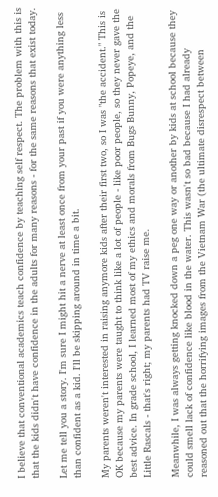I believe that conventional academics teach confidence by teaching self respect. The problem with this is that the kids didn't have confidence in the adults for many reasons - for the same reasons that exist today.

Let me tell you a story. I'm sure I might hit a nerve at least once from your past if you were anything less than confident as a kid. I'll be skipping around in time a bit.

My parents weren't interested in raising anymore kids after their first two, so I was "the accident." This is OK because my parents were taught to think like a lot of people - like poor people, so they never gave the best advice. In grade school, I learned most of my ethics and morals from Bugs Bunny, Popeye, and the Little Rascals - that's right; my parents had TV raise me.

Meanwhile, I was always getting knocked down a peg one way or another by kids at school because they could smell lack of confidence like blood in the water. This wasn't so bad because I had already reasoned out that the horrifying images from the Vietnam War (the ultimate disrespect between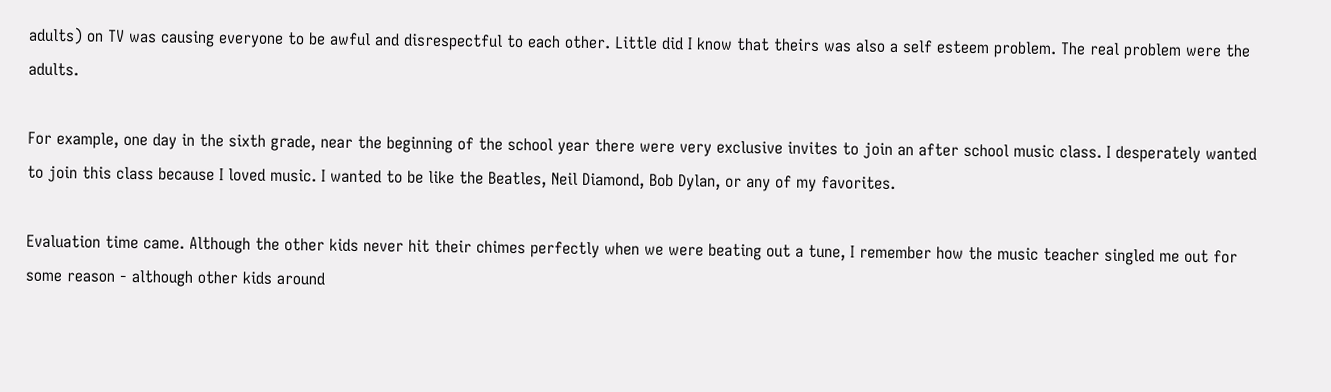adults) on TV was causing everyone to be awful and disrespectful to each other. Little did I know that theirs was also a self esteem problem. The real problem were the adults.

For example, one day in the sixth grade, near the beginning of the school year there were very exclusive invites to join an after school music class. I desperately wanted to join this class because I loved music. I wanted to be like the Beatles, Neil Diamond, Bob Dylan, or any of my favorites.

Evaluation time came. Although the other kids never hit their chimes perfectly when we were beating out a tune, I remember how the music teacher singled me out for some reason - although other kids around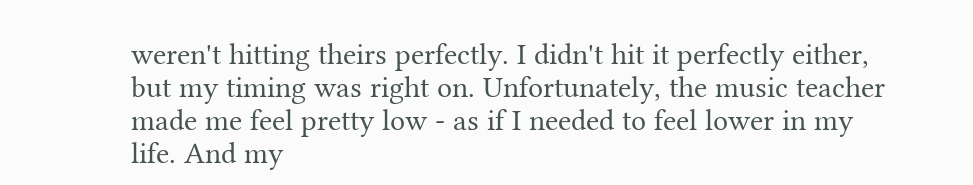weren't hitting theirs perfectly. I didn't hit it perfectly either, but my timing was right on. Unfortunately, the music teacher made me feel pretty low - as if I needed to feel lower in my life. And my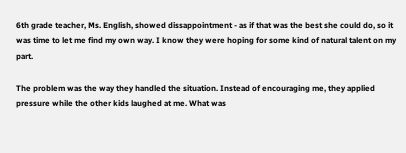6th grade teacher, Ms. English, showed dissappointment - as if that was the best she could do, so it was time to let me find my own way. I know they were hoping for some kind of natural talent on my part.

The problem was the way they handled the situation. Instead of encouraging me, they applied pressure while the other kids laughed at me. What was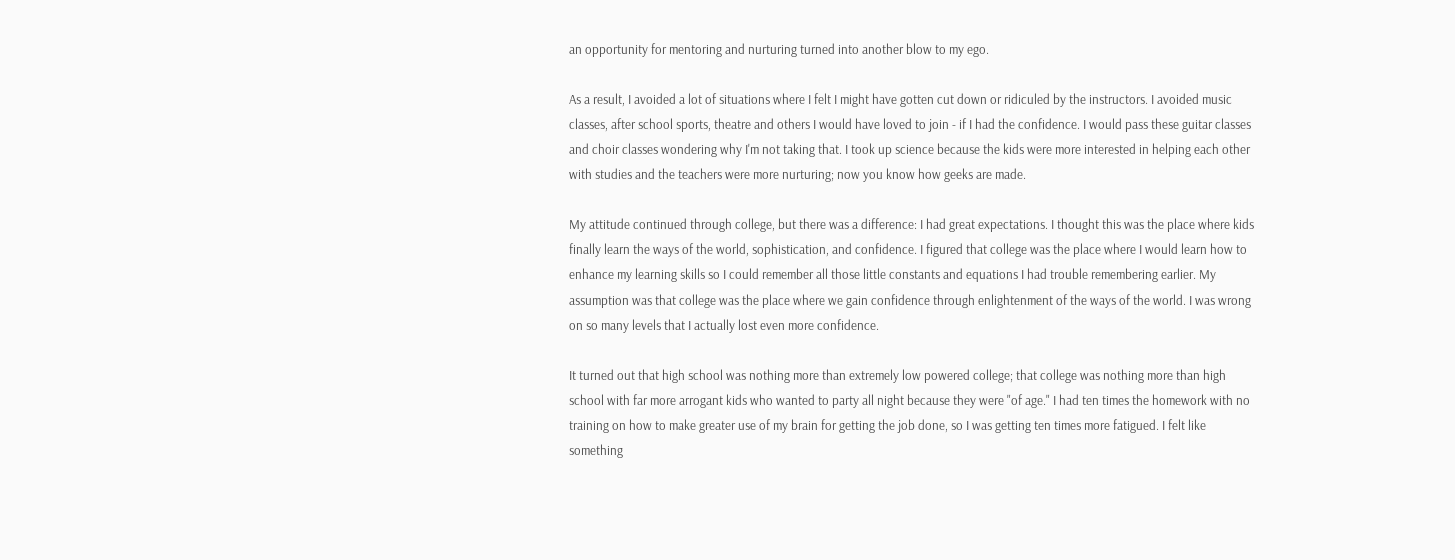an opportunity for mentoring and nurturing turned into another blow to my ego.

As a result, I avoided a lot of situations where I felt I might have gotten cut down or ridiculed by the instructors. I avoided music classes, after school sports, theatre and others I would have loved to join - if I had the confidence. I would pass these guitar classes and choir classes wondering why I'm not taking that. I took up science because the kids were more interested in helping each other with studies and the teachers were more nurturing; now you know how geeks are made.

My attitude continued through college, but there was a difference: I had great expectations. I thought this was the place where kids finally learn the ways of the world, sophistication, and confidence. I figured that college was the place where I would learn how to enhance my learning skills so I could remember all those little constants and equations I had trouble remembering earlier. My assumption was that college was the place where we gain confidence through enlightenment of the ways of the world. I was wrong on so many levels that I actually lost even more confidence.

It turned out that high school was nothing more than extremely low powered college; that college was nothing more than high school with far more arrogant kids who wanted to party all night because they were "of age." I had ten times the homework with no training on how to make greater use of my brain for getting the job done, so I was getting ten times more fatigued. I felt like something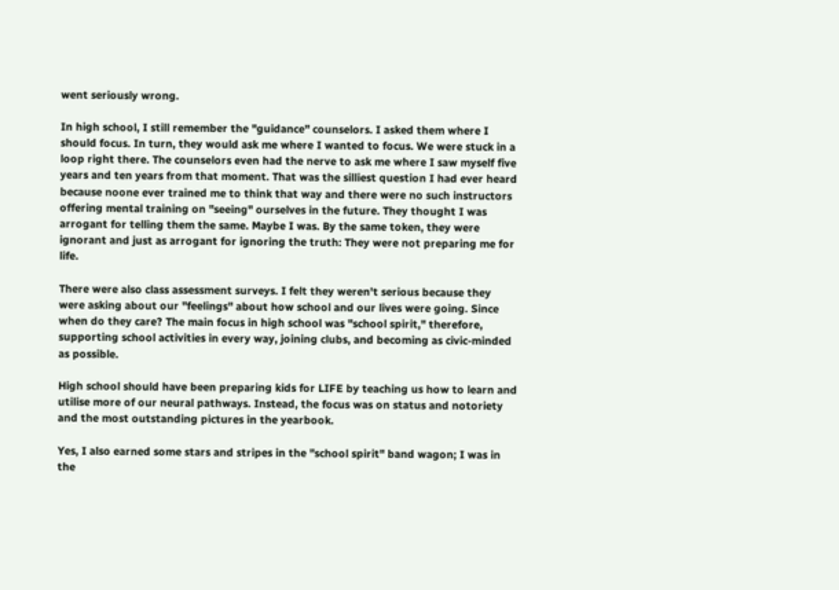went seriously wrong.

In high school, I still remember the "guidance" counselors. I asked them where I should focus. In turn, they would ask me where I wanted to focus. We were stuck in a loop right there. The counselors even had the nerve to ask me where I saw myself five years and ten years from that moment. That was the silliest question I had ever heard because noone ever trained me to think that way and there were no such instructors offering mental training on "seeing" ourselves in the future. They thought I was arrogant for telling them the same. Maybe I was. By the same token, they were ignorant and just as arrogant for ignoring the truth: They were not preparing me for life.

There were also class assessment surveys. I felt they weren't serious because they were asking about our "feelings" about how school and our lives were going. Since when do they care? The main focus in high school was "school spirit," therefore, supporting school activities in every way, joining clubs, and becoming as civic-minded as possible.

High school should have been preparing kids for LIFE by teaching us how to learn and utilise more of our neural pathways. Instead, the focus was on status and notoriety and the most outstanding pictures in the yearbook.

Yes, I also earned some stars and stripes in the "school spirit" band wagon; I was in the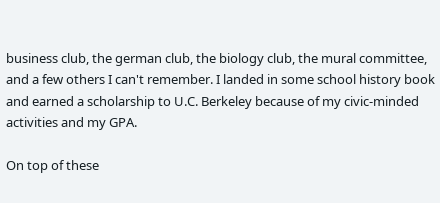business club, the german club, the biology club, the mural committee, and a few others I can't remember. I landed in some school history book and earned a scholarship to U.C. Berkeley because of my civic-minded activities and my GPA.

On top of these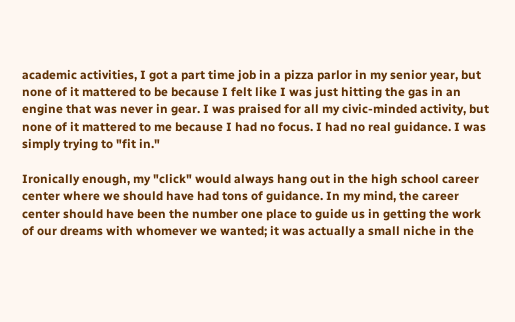academic activities, I got a part time job in a pizza parlor in my senior year, but none of it mattered to be because I felt like I was just hitting the gas in an engine that was never in gear. I was praised for all my civic-minded activity, but none of it mattered to me because I had no focus. I had no real guidance. I was simply trying to "fit in."

Ironically enough, my "click" would always hang out in the high school career center where we should have had tons of guidance. In my mind, the career center should have been the number one place to guide us in getting the work of our dreams with whomever we wanted; it was actually a small niche in the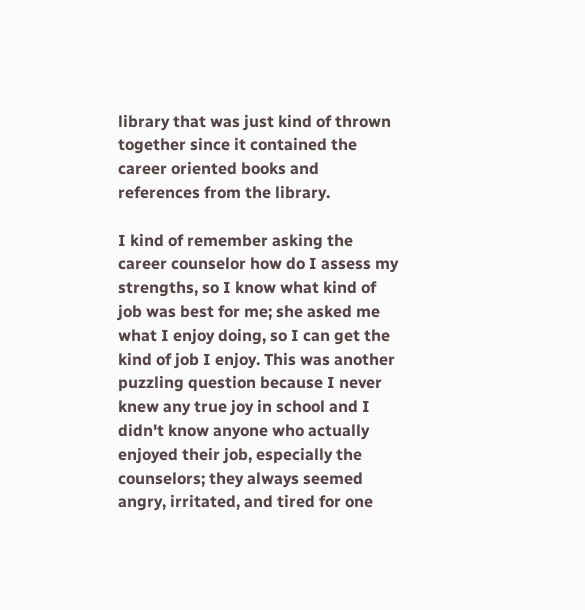library that was just kind of thrown together since it contained the career oriented books and references from the library.

I kind of remember asking the career counselor how do I assess my strengths, so I know what kind of job was best for me; she asked me what I enjoy doing, so I can get the kind of job I enjoy. This was another puzzling question because I never knew any true joy in school and I didn't know anyone who actually enjoyed their job, especially the counselors; they always seemed angry, irritated, and tired for one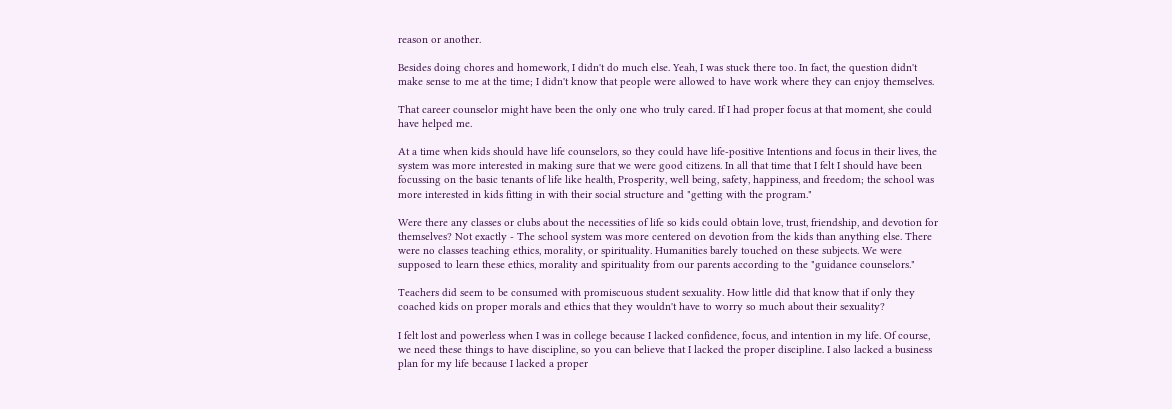reason or another.

Besides doing chores and homework, I didn't do much else. Yeah, I was stuck there too. In fact, the question didn't make sense to me at the time; I didn't know that people were allowed to have work where they can enjoy themselves.

That career counselor might have been the only one who truly cared. If I had proper focus at that moment, she could have helped me.

At a time when kids should have life counselors, so they could have life-positive Intentions and focus in their lives, the system was more interested in making sure that we were good citizens. In all that time that I felt I should have been focussing on the basic tenants of life like health, Prosperity, well being, safety, happiness, and freedom; the school was more interested in kids fitting in with their social structure and "getting with the program."

Were there any classes or clubs about the necessities of life so kids could obtain love, trust, friendship, and devotion for themselves? Not exactly - The school system was more centered on devotion from the kids than anything else. There were no classes teaching ethics, morality, or spirituality. Humanities barely touched on these subjects. We were supposed to learn these ethics, morality and spirituality from our parents according to the "guidance counselors."

Teachers did seem to be consumed with promiscuous student sexuality. How little did that know that if only they coached kids on proper morals and ethics that they wouldn't have to worry so much about their sexuality?

I felt lost and powerless when I was in college because I lacked confidence, focus, and intention in my life. Of course, we need these things to have discipline, so you can believe that I lacked the proper discipline. I also lacked a business plan for my life because I lacked a proper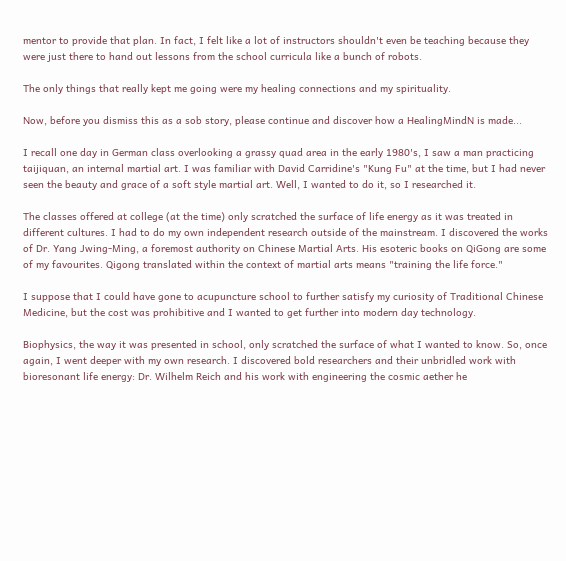mentor to provide that plan. In fact, I felt like a lot of instructors shouldn't even be teaching because they were just there to hand out lessons from the school curricula like a bunch of robots.

The only things that really kept me going were my healing connections and my spirituality.

Now, before you dismiss this as a sob story, please continue and discover how a HealingMindN is made...

I recall one day in German class overlooking a grassy quad area in the early 1980's, I saw a man practicing taijiquan, an internal martial art. I was familiar with David Carridine's "Kung Fu" at the time, but I had never seen the beauty and grace of a soft style martial art. Well, I wanted to do it, so I researched it.

The classes offered at college (at the time) only scratched the surface of life energy as it was treated in different cultures. I had to do my own independent research outside of the mainstream. I discovered the works of Dr. Yang Jwing-Ming, a foremost authority on Chinese Martial Arts. His esoteric books on QiGong are some of my favourites. Qigong translated within the context of martial arts means "training the life force."

I suppose that I could have gone to acupuncture school to further satisfy my curiosity of Traditional Chinese Medicine, but the cost was prohibitive and I wanted to get further into modern day technology.

Biophysics, the way it was presented in school, only scratched the surface of what I wanted to know. So, once again, I went deeper with my own research. I discovered bold researchers and their unbridled work with bioresonant life energy: Dr. Wilhelm Reich and his work with engineering the cosmic aether he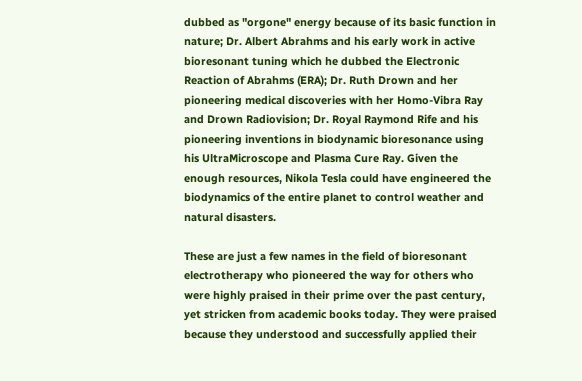dubbed as "orgone" energy because of its basic function in nature; Dr. Albert Abrahms and his early work in active bioresonant tuning which he dubbed the Electronic Reaction of Abrahms (ERA); Dr. Ruth Drown and her pioneering medical discoveries with her Homo-Vibra Ray and Drown Radiovision; Dr. Royal Raymond Rife and his pioneering inventions in biodynamic bioresonance using his UltraMicroscope and Plasma Cure Ray. Given the enough resources, Nikola Tesla could have engineered the biodynamics of the entire planet to control weather and natural disasters.

These are just a few names in the field of bioresonant electrotherapy who pioneered the way for others who were highly praised in their prime over the past century, yet stricken from academic books today. They were praised because they understood and successfully applied their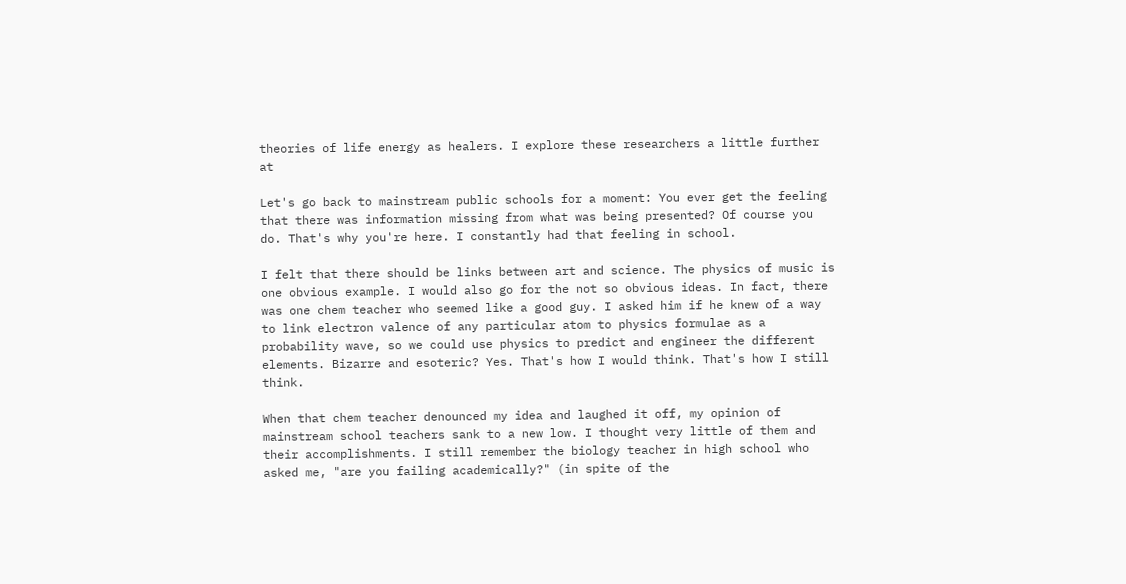theories of life energy as healers. I explore these researchers a little further at

Let's go back to mainstream public schools for a moment: You ever get the feeling that there was information missing from what was being presented? Of course you do. That's why you're here. I constantly had that feeling in school.

I felt that there should be links between art and science. The physics of music is one obvious example. I would also go for the not so obvious ideas. In fact, there was one chem teacher who seemed like a good guy. I asked him if he knew of a way to link electron valence of any particular atom to physics formulae as a probability wave, so we could use physics to predict and engineer the different elements. Bizarre and esoteric? Yes. That's how I would think. That's how I still think.

When that chem teacher denounced my idea and laughed it off, my opinion of mainstream school teachers sank to a new low. I thought very little of them and their accomplishments. I still remember the biology teacher in high school who asked me, "are you failing academically?" (in spite of the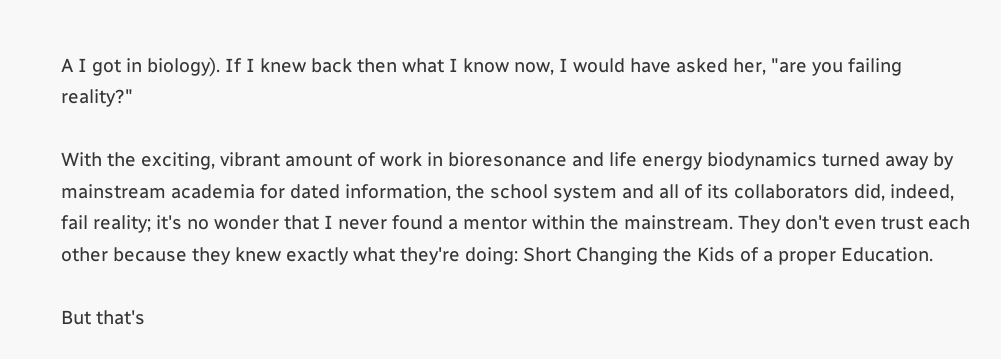A I got in biology). If I knew back then what I know now, I would have asked her, "are you failing reality?"

With the exciting, vibrant amount of work in bioresonance and life energy biodynamics turned away by mainstream academia for dated information, the school system and all of its collaborators did, indeed, fail reality; it's no wonder that I never found a mentor within the mainstream. They don't even trust each other because they knew exactly what they're doing: Short Changing the Kids of a proper Education.

But that's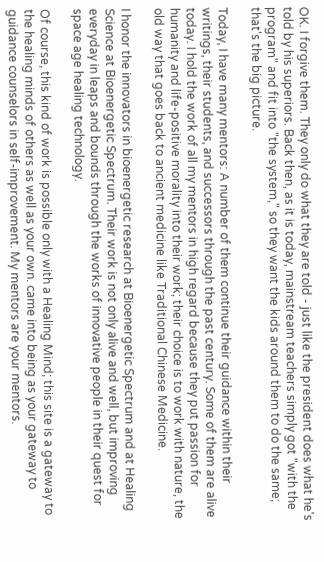OK. I forgive them. They only do what they are told - just like the president does what he's told by his superiors. Back then, as it is today, mainstream teachers simply got "with the program" and fit into "the system," so they want the kids around them to do the same; that's the big picture.

Today, I have many mentors: A number of them continue their guidance within their writings, their students, and successors through the past century. Some of them are alive today. I hold the work of all my mentors in high regard because they put passion for humanity and life-positive morality into their work; their choice is to work with nature, the old way that goes back to ancient medicine like Traditional Chinese Medicine.

I honor the innovators in bioenergetic research at Bioenergetic Spectrum and at Healing Science at Bioenergetic Spectrum. Their work is not only alive and well, but improving everyday in leaps and bounds through the works of innovative people in their quest for space age healing technology.

Of course, this kind of work is possible only with a Healing Mind; this site is a gateway to the healing minds of others as well as your own. came into being as your gateway to guidance counselors in self-improvement. My mentors are your mentors.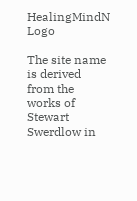HealingMindN Logo

The site name is derived from the works of Stewart Swerdlow in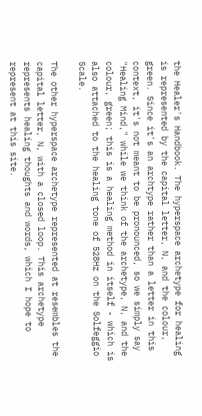the Healer's Handbook. The hyperspace archetype for healing is represented by the capital letter, N, and the colour, green. Since it's an archtype rather than a letter in this context, it's not meant to be pronounced, so we simply say "Healing Mind," while we think of the archetype, N, and the colour, green; this is a healing method in itself - which is also attached to the healing tone of 528Hz on the Solfeggio Scale.

The other hyperspace archetype represented at resembles the capital letter, N, with a closed loop. This archetype represents healing thoughts and words, which I hope to represent at this site.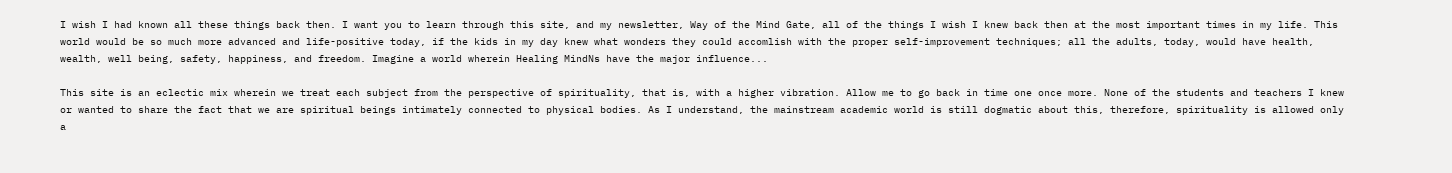I wish I had known all these things back then. I want you to learn through this site, and my newsletter, Way of the Mind Gate, all of the things I wish I knew back then at the most important times in my life. This world would be so much more advanced and life-positive today, if the kids in my day knew what wonders they could accomlish with the proper self-improvement techniques; all the adults, today, would have health, wealth, well being, safety, happiness, and freedom. Imagine a world wherein Healing MindNs have the major influence...

This site is an eclectic mix wherein we treat each subject from the perspective of spirituality, that is, with a higher vibration. Allow me to go back in time one once more. None of the students and teachers I knew or wanted to share the fact that we are spiritual beings intimately connected to physical bodies. As I understand, the mainstream academic world is still dogmatic about this, therefore, spirituality is allowed only a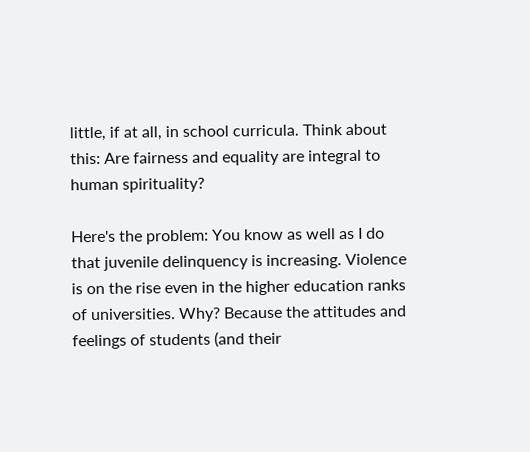little, if at all, in school curricula. Think about this: Are fairness and equality are integral to human spirituality?

Here's the problem: You know as well as I do that juvenile delinquency is increasing. Violence is on the rise even in the higher education ranks of universities. Why? Because the attitudes and feelings of students (and their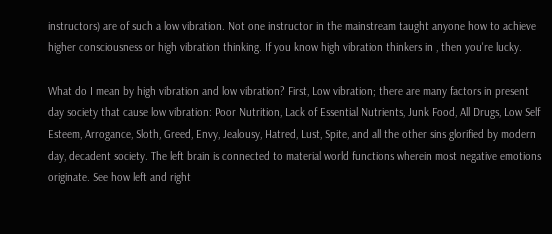instructors) are of such a low vibration. Not one instructor in the mainstream taught anyone how to achieve higher consciousness or high vibration thinking. If you know high vibration thinkers in , then you're lucky.

What do I mean by high vibration and low vibration? First, Low vibration; there are many factors in present day society that cause low vibration: Poor Nutrition, Lack of Essential Nutrients, Junk Food, All Drugs, Low Self Esteem, Arrogance, Sloth, Greed, Envy, Jealousy, Hatred, Lust, Spite, and all the other sins glorified by modern day, decadent society. The left brain is connected to material world functions wherein most negative emotions originate. See how left and right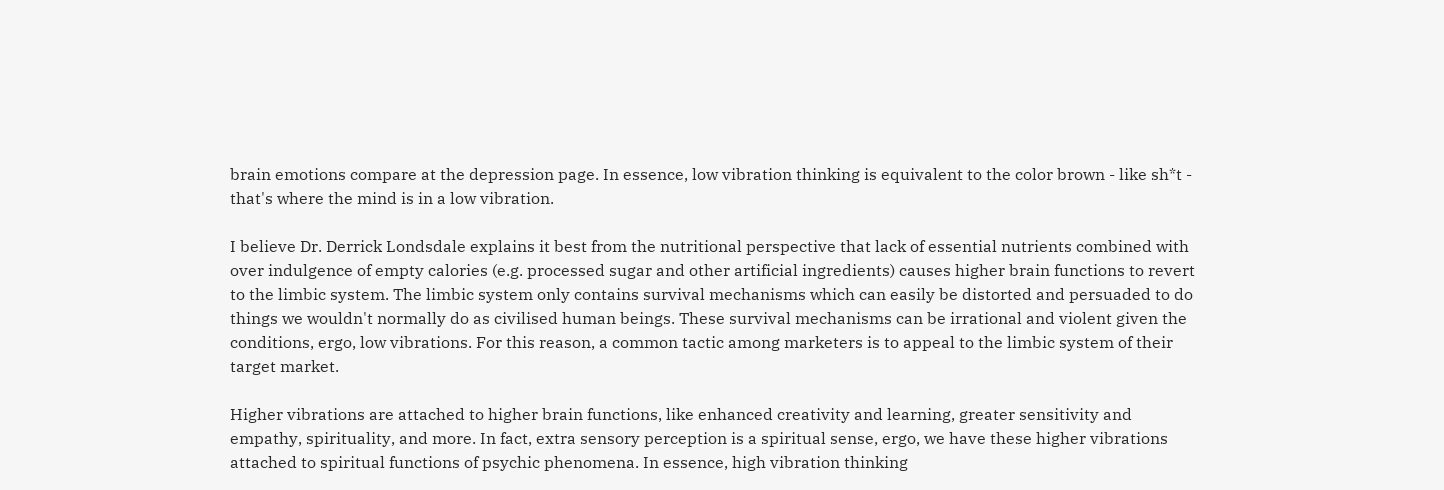brain emotions compare at the depression page. In essence, low vibration thinking is equivalent to the color brown - like sh*t - that's where the mind is in a low vibration.

I believe Dr. Derrick Londsdale explains it best from the nutritional perspective that lack of essential nutrients combined with over indulgence of empty calories (e.g. processed sugar and other artificial ingredients) causes higher brain functions to revert to the limbic system. The limbic system only contains survival mechanisms which can easily be distorted and persuaded to do things we wouldn't normally do as civilised human beings. These survival mechanisms can be irrational and violent given the conditions, ergo, low vibrations. For this reason, a common tactic among marketers is to appeal to the limbic system of their target market.

Higher vibrations are attached to higher brain functions, like enhanced creativity and learning, greater sensitivity and empathy, spirituality, and more. In fact, extra sensory perception is a spiritual sense, ergo, we have these higher vibrations attached to spiritual functions of psychic phenomena. In essence, high vibration thinking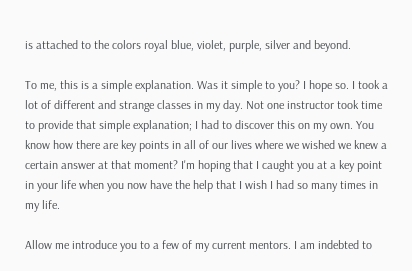is attached to the colors royal blue, violet, purple, silver and beyond.

To me, this is a simple explanation. Was it simple to you? I hope so. I took a lot of different and strange classes in my day. Not one instructor took time to provide that simple explanation; I had to discover this on my own. You know how there are key points in all of our lives where we wished we knew a certain answer at that moment? I'm hoping that I caught you at a key point in your life when you now have the help that I wish I had so many times in my life.

Allow me introduce you to a few of my current mentors. I am indebted to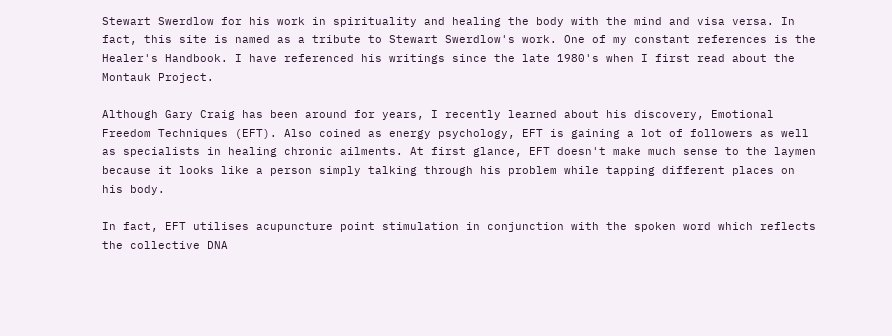Stewart Swerdlow for his work in spirituality and healing the body with the mind and visa versa. In fact, this site is named as a tribute to Stewart Swerdlow's work. One of my constant references is the Healer's Handbook. I have referenced his writings since the late 1980's when I first read about the Montauk Project.

Although Gary Craig has been around for years, I recently learned about his discovery, Emotional Freedom Techniques (EFT). Also coined as energy psychology, EFT is gaining a lot of followers as well as specialists in healing chronic ailments. At first glance, EFT doesn't make much sense to the laymen because it looks like a person simply talking through his problem while tapping different places on his body.

In fact, EFT utilises acupuncture point stimulation in conjunction with the spoken word which reflects the collective DNA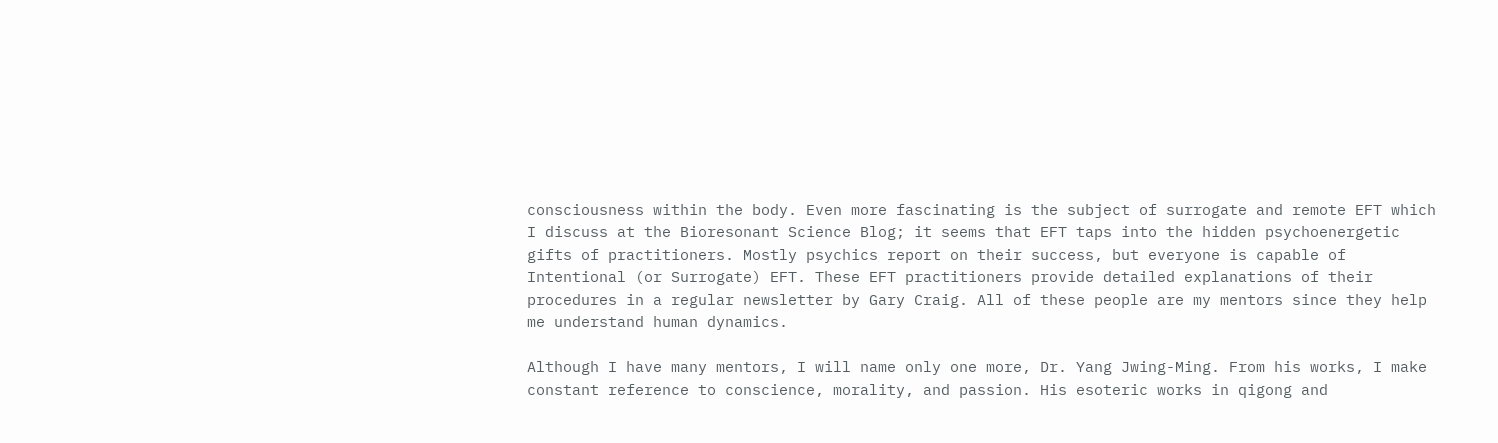consciousness within the body. Even more fascinating is the subject of surrogate and remote EFT which I discuss at the Bioresonant Science Blog; it seems that EFT taps into the hidden psychoenergetic gifts of practitioners. Mostly psychics report on their success, but everyone is capable of Intentional (or Surrogate) EFT. These EFT practitioners provide detailed explanations of their procedures in a regular newsletter by Gary Craig. All of these people are my mentors since they help me understand human dynamics.

Although I have many mentors, I will name only one more, Dr. Yang Jwing-Ming. From his works, I make constant reference to conscience, morality, and passion. His esoteric works in qigong and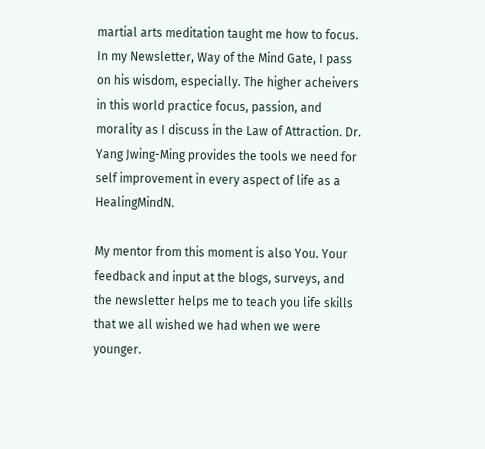martial arts meditation taught me how to focus. In my Newsletter, Way of the Mind Gate, I pass on his wisdom, especially. The higher acheivers in this world practice focus, passion, and morality as I discuss in the Law of Attraction. Dr. Yang Jwing-Ming provides the tools we need for self improvement in every aspect of life as a HealingMindN.

My mentor from this moment is also You. Your feedback and input at the blogs, surveys, and the newsletter helps me to teach you life skills that we all wished we had when we were younger.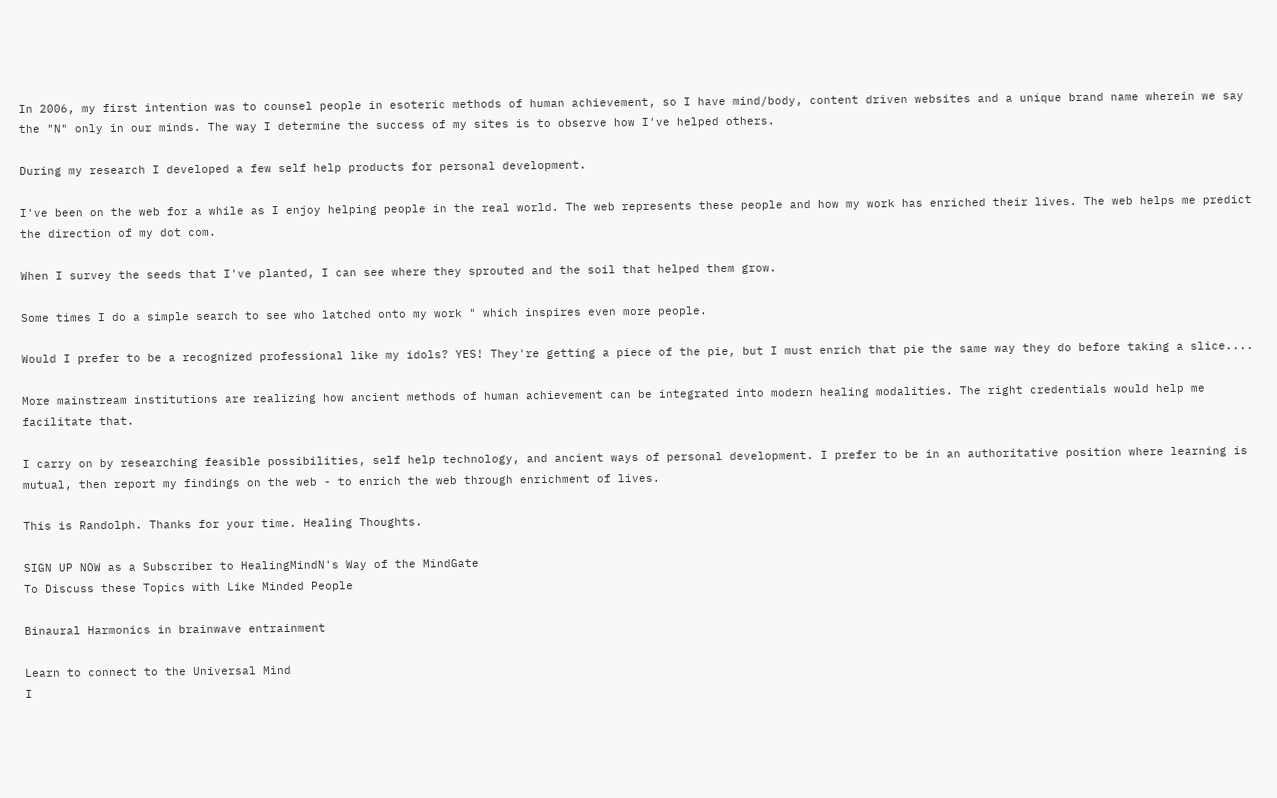In 2006, my first intention was to counsel people in esoteric methods of human achievement, so I have mind/body, content driven websites and a unique brand name wherein we say the "N" only in our minds. The way I determine the success of my sites is to observe how I've helped others.

During my research I developed a few self help products for personal development.

I've been on the web for a while as I enjoy helping people in the real world. The web represents these people and how my work has enriched their lives. The web helps me predict the direction of my dot com.

When I survey the seeds that I've planted, I can see where they sprouted and the soil that helped them grow.

Some times I do a simple search to see who latched onto my work " which inspires even more people.

Would I prefer to be a recognized professional like my idols? YES! They're getting a piece of the pie, but I must enrich that pie the same way they do before taking a slice....

More mainstream institutions are realizing how ancient methods of human achievement can be integrated into modern healing modalities. The right credentials would help me facilitate that.

I carry on by researching feasible possibilities, self help technology, and ancient ways of personal development. I prefer to be in an authoritative position where learning is mutual, then report my findings on the web - to enrich the web through enrichment of lives.

This is Randolph. Thanks for your time. Healing Thoughts.

SIGN UP NOW as a Subscriber to HealingMindN's Way of the MindGate
To Discuss these Topics with Like Minded People

Binaural Harmonics in brainwave entrainment

Learn to connect to the Universal Mind
I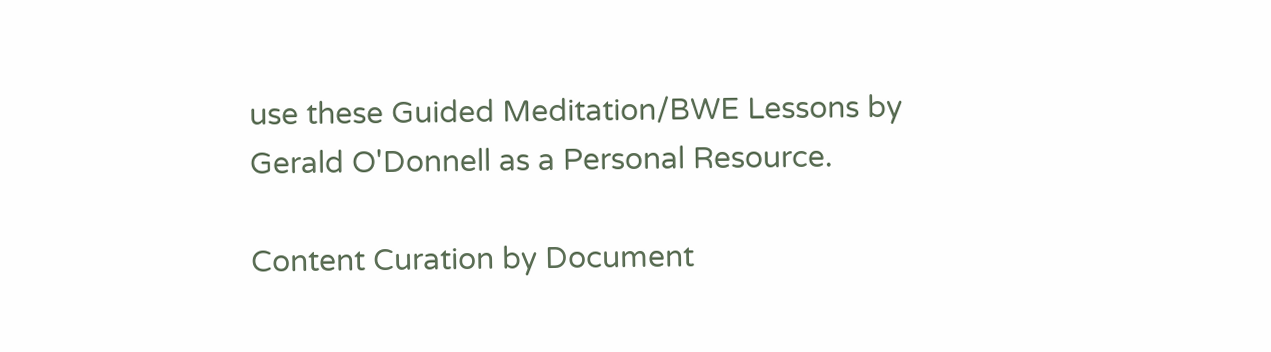use these Guided Meditation/BWE Lessons by Gerald O'Donnell as a Personal Resource.

Content Curation by Document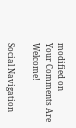modified on
Your Comments Are Welcome!

Social Navigation